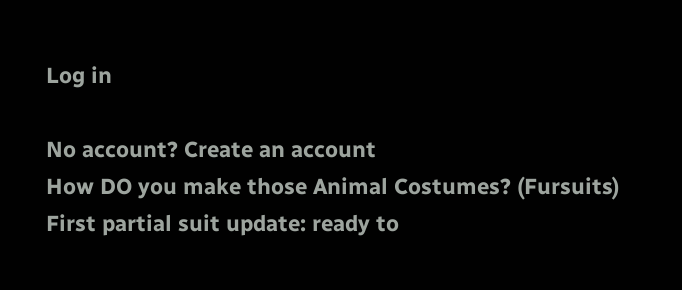Log in

No account? Create an account
How DO you make those Animal Costumes? (Fursuits)
First partial suit update: ready to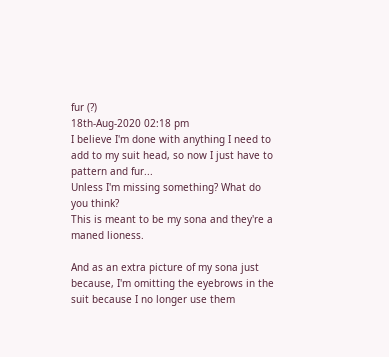fur (?)
18th-Aug-2020 02:18 pm
I believe I'm done with anything I need to add to my suit head, so now I just have to pattern and fur...
Unless I'm missing something? What do you think?
This is meant to be my sona and they're a maned lioness.

And as an extra picture of my sona just because, I'm omitting the eyebrows in the suit because I no longer use them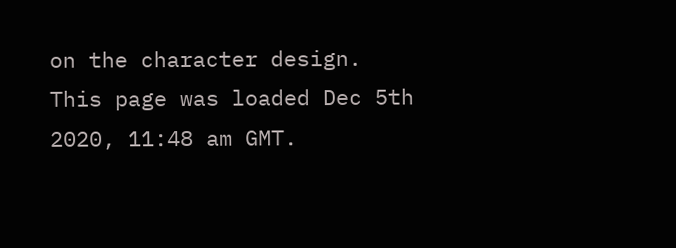on the character design.
This page was loaded Dec 5th 2020, 11:48 am GMT.